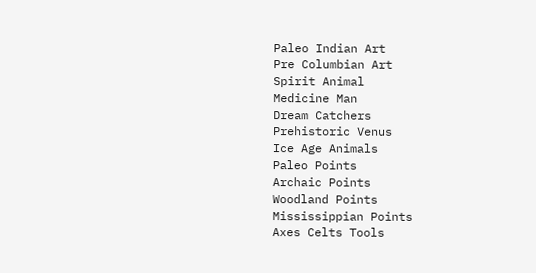Paleo Indian Art
Pre Columbian Art
Spirit Animal
Medicine Man
Dream Catchers
Prehistoric Venus
Ice Age Animals
Paleo Points
Archaic Points
Woodland Points
Mississippian Points
Axes Celts Tools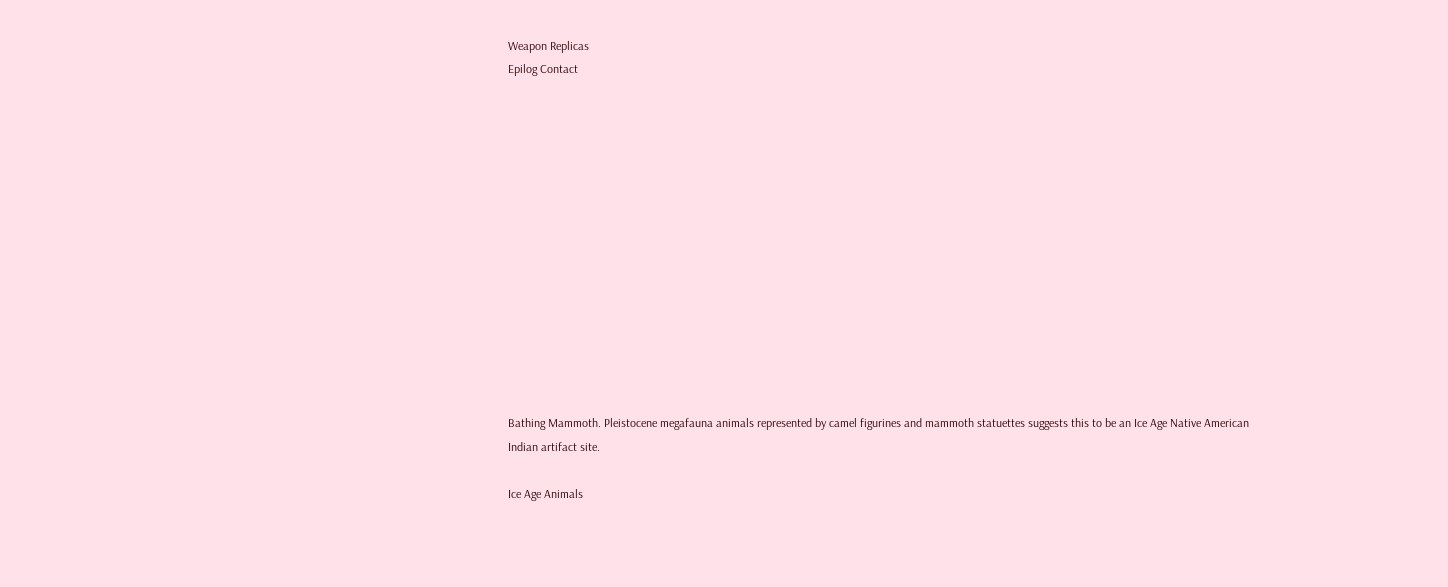Weapon Replicas
Epilog Contact














Bathing Mammoth. Pleistocene megafauna animals represented by camel figurines and mammoth statuettes suggests this to be an Ice Age Native American Indian artifact site.

Ice Age Animals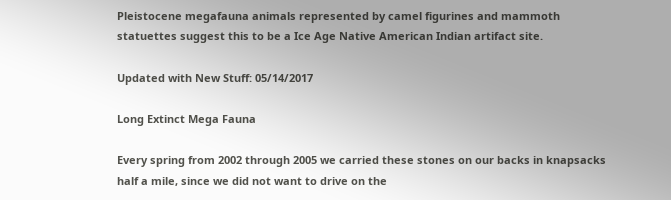Pleistocene megafauna animals represented by camel figurines and mammoth statuettes suggest this to be a Ice Age Native American Indian artifact site.

Updated with New Stuff: 05/14/2017

Long Extinct Mega Fauna

Every spring from 2002 through 2005 we carried these stones on our backs in knapsacks half a mile, since we did not want to drive on the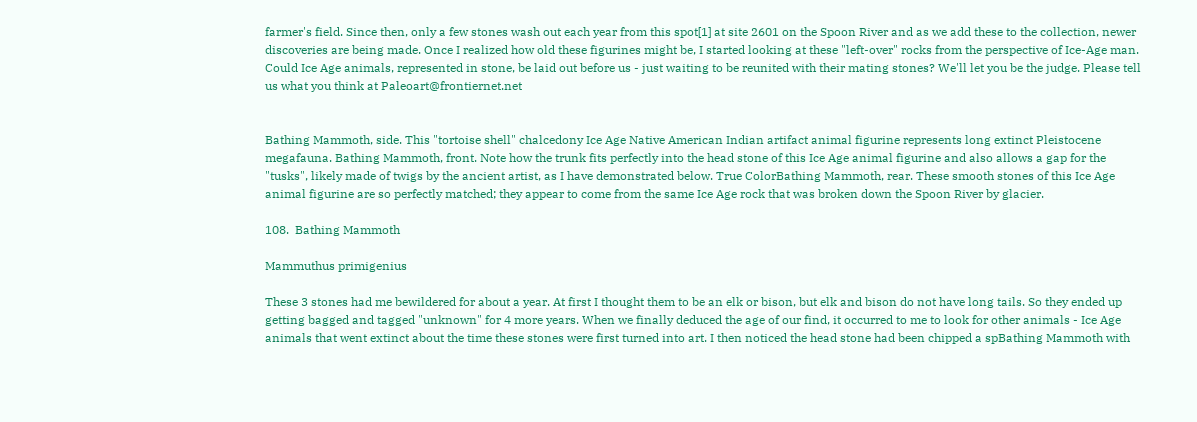farmer's field. Since then, only a few stones wash out each year from this spot[1] at site 2601 on the Spoon River and as we add these to the collection, newer discoveries are being made. Once I realized how old these figurines might be, I started looking at these "left-over" rocks from the perspective of Ice-Age man. Could Ice Age animals, represented in stone, be laid out before us - just waiting to be reunited with their mating stones? We'll let you be the judge. Please tell us what you think at Paleoart@frontiernet.net


Bathing Mammoth, side. This "tortoise shell" chalcedony Ice Age Native American Indian artifact animal figurine represents long extinct Pleistocene megafauna. Bathing Mammoth, front. Note how the trunk fits perfectly into the head stone of this Ice Age animal figurine and also allows a gap for the "tusks", likely made of twigs by the ancient artist, as I have demonstrated below. True ColorBathing Mammoth, rear. These smooth stones of this Ice Age animal figurine are so perfectly matched; they appear to come from the same Ice Age rock that was broken down the Spoon River by glacier.

108.  Bathing Mammoth

Mammuthus primigenius

These 3 stones had me bewildered for about a year. At first I thought them to be an elk or bison, but elk and bison do not have long tails. So they ended up getting bagged and tagged "unknown" for 4 more years. When we finally deduced the age of our find, it occurred to me to look for other animals - Ice Age animals that went extinct about the time these stones were first turned into art. I then noticed the head stone had been chipped a spBathing Mammoth with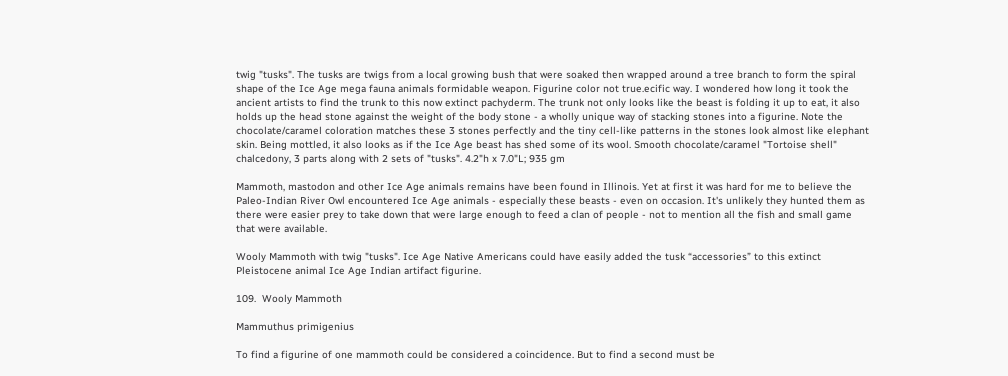twig "tusks". The tusks are twigs from a local growing bush that were soaked then wrapped around a tree branch to form the spiral shape of the Ice Age mega fauna animals formidable weapon. Figurine color not true.ecific way. I wondered how long it took the ancient artists to find the trunk to this now extinct pachyderm. The trunk not only looks like the beast is folding it up to eat, it also holds up the head stone against the weight of the body stone - a wholly unique way of stacking stones into a figurine. Note the chocolate/caramel coloration matches these 3 stones perfectly and the tiny cell-like patterns in the stones look almost like elephant skin. Being mottled, it also looks as if the Ice Age beast has shed some of its wool. Smooth chocolate/caramel "Tortoise shell" chalcedony, 3 parts along with 2 sets of "tusks". 4.2"h x 7.0"L; 935 gm

Mammoth, mastodon and other Ice Age animals remains have been found in Illinois. Yet at first it was hard for me to believe the Paleo-Indian River Owl encountered Ice Age animals - especially these beasts - even on occasion. It's unlikely they hunted them as there were easier prey to take down that were large enough to feed a clan of people - not to mention all the fish and small game that were available.

Wooly Mammoth with twig "tusks". Ice Age Native Americans could have easily added the tusk “accessories” to this extinct Pleistocene animal Ice Age Indian artifact figurine.

109.  Wooly Mammoth

Mammuthus primigenius

To find a figurine of one mammoth could be considered a coincidence. But to find a second must be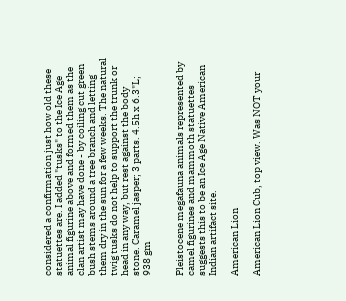considered a confirmation just how old these statuettes are. I added "tusks" to the Ice Age animal figurine above and formed them as the clan artist may have done - by coiling cut green bush stems around a tree branch and letting them dry in the sun for a few weeks. The natural twig tusks do not help to support the trunk or head in any way, but rest against the body stone. Caramel jasper; 3 parts. 4.5h x 6.3"L; 938 gm


Pleistocene megafauna animals represented by camel figurines and mammoth statuettes suggests this to be an Ice Age Native American Indian artifact site.

American Lion

American Lion Cub, top view. Was NOT your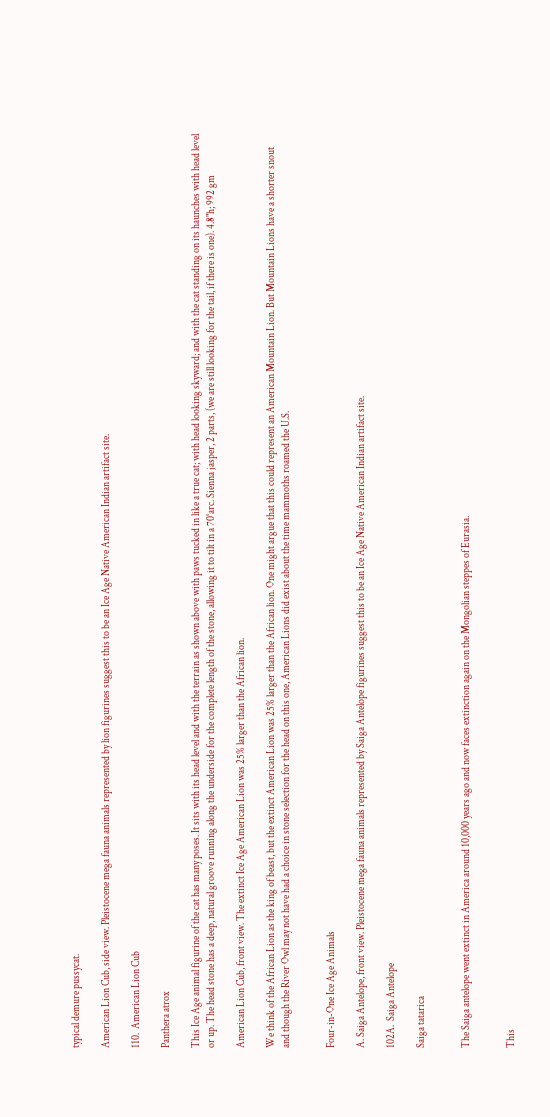typical demure pussycat.

American Lion Cub, side view. Pleistocene mega fauna animals represented by lion figurines suggest this to be an Ice Age Native American Indian artifact site.

110.  American Lion Cub

Panthera atrox

This Ice Age animal figurine of the cat has many poses. It sits with its head level and with the terrain as shown above with paws tucked in like a true cat; with head looking skyward; and with the cat standing on its haunches with head level or up. The head stone has a deep, natural groove running along the underside for the complete length of the stone, allowing it to tilt in a 70°arc. Sienna jasper, 2 parts, (we are still looking for the tail, if there is one). 4.8"h; 992 gm

American Lion Cub, front view. The extinct Ice Age American Lion was 25% larger than the African lion.

We think of the African Lion as the king of beast, but the extinct American Lion was 25% larger than the African lion. One might argue that this could represent an American Mountain Lion. But Mountain Lions have a shorter snout and though the River Owl may not have had a choice in stone selection for the head on this one, American Lions did exist about the time mammoths roamed the U.S.


Four-in-One Ice Age Animals

A. Saiga Antelope, front view. Pleistocene mega fauna animals represented by Saiga Antelope figurines suggest this to be an Ice Age Native American Indian artifact site.

102A.  Saiga Antelope

Saiga tatarica


The Saiga antelope went extinct in America around 10,000 years ago and now faces extinction again on the Mongolian steppes of Eurasia.


This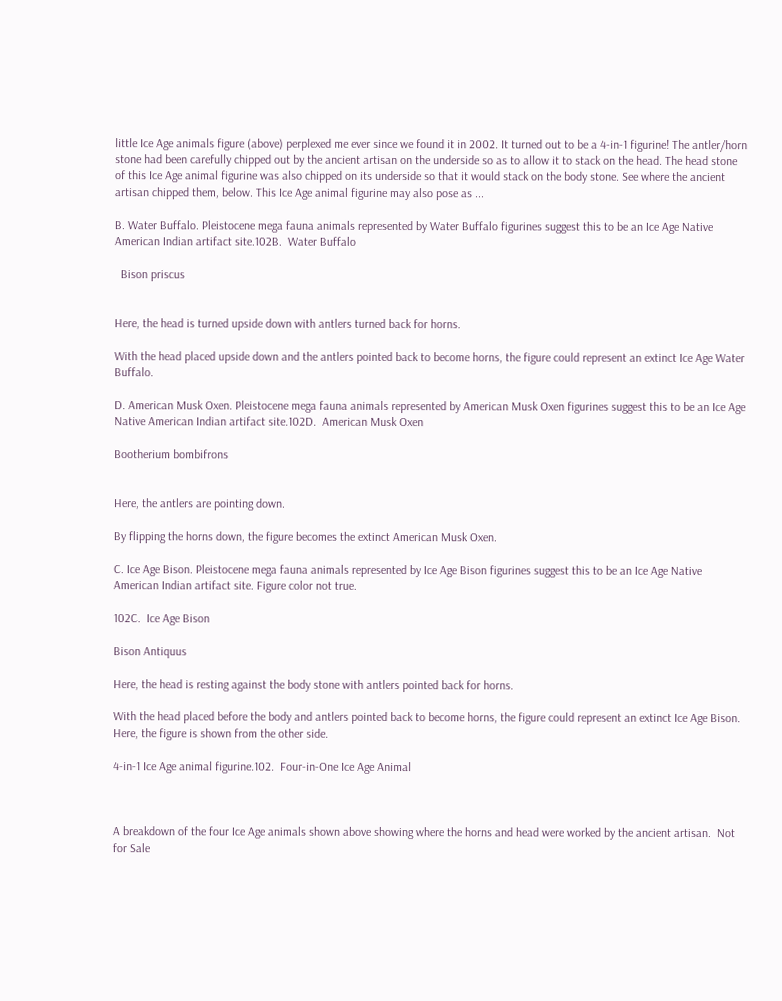little Ice Age animals figure (above) perplexed me ever since we found it in 2002. It turned out to be a 4-in-1 figurine! The antler/horn stone had been carefully chipped out by the ancient artisan on the underside so as to allow it to stack on the head. The head stone of this Ice Age animal figurine was also chipped on its underside so that it would stack on the body stone. See where the ancient artisan chipped them, below. This Ice Age animal figurine may also pose as ...

B. Water Buffalo. Pleistocene mega fauna animals represented by Water Buffalo figurines suggest this to be an Ice Age Native American Indian artifact site.102B.  Water Buffalo

  Bison priscus


Here, the head is turned upside down with antlers turned back for horns.

With the head placed upside down and the antlers pointed back to become horns, the figure could represent an extinct Ice Age Water Buffalo.

D. American Musk Oxen. Pleistocene mega fauna animals represented by American Musk Oxen figurines suggest this to be an Ice Age Native American Indian artifact site.102D.  American Musk Oxen

Bootherium bombifrons


Here, the antlers are pointing down.

By flipping the horns down, the figure becomes the extinct American Musk Oxen.

C. Ice Age Bison. Pleistocene mega fauna animals represented by Ice Age Bison figurines suggest this to be an Ice Age Native American Indian artifact site. Figure color not true.

102C.  Ice Age Bison

Bison Antiquus

Here, the head is resting against the body stone with antlers pointed back for horns.

With the head placed before the body and antlers pointed back to become horns, the figure could represent an extinct Ice Age Bison. Here, the figure is shown from the other side.

4-in-1 Ice Age animal figurine.102.  Four-in-One Ice Age Animal



A breakdown of the four Ice Age animals shown above showing where the horns and head were worked by the ancient artisan.  Not for Sale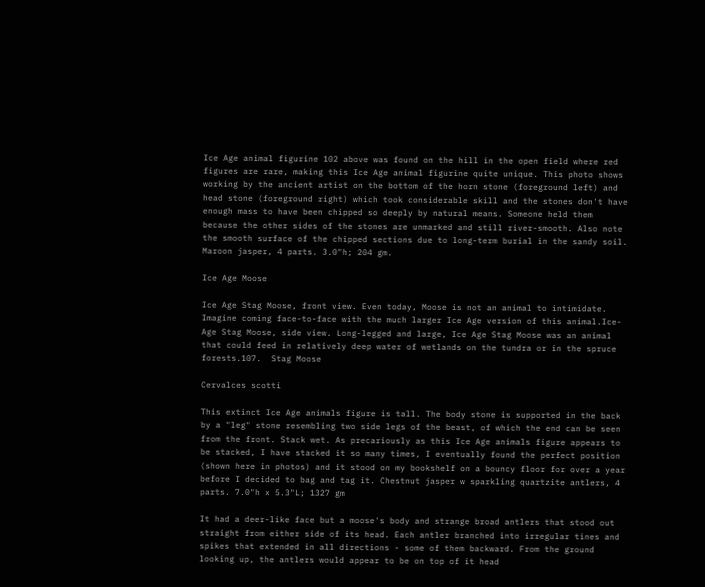Ice Age animal figurine 102 above was found on the hill in the open field where red figures are rare, making this Ice Age animal figurine quite unique. This photo shows working by the ancient artist on the bottom of the horn stone (foreground left) and head stone (foreground right) which took considerable skill and the stones don't have enough mass to have been chipped so deeply by natural means. Someone held them because the other sides of the stones are unmarked and still river-smooth. Also note the smooth surface of the chipped sections due to long-term burial in the sandy soil. Maroon jasper, 4 parts. 3.0"h; 204 gm.

Ice Age Moose

Ice Age Stag Moose, front view. Even today, Moose is not an animal to intimidate. Imagine coming face-to-face with the much larger Ice Age version of this animal.Ice-Age Stag Moose, side view. Long-legged and large, Ice Age Stag Moose was an animal that could feed in relatively deep water of wetlands on the tundra or in the spruce forests.107.  Stag Moose

Cervalces scotti

This extinct Ice Age animals figure is tall. The body stone is supported in the back by a "leg" stone resembling two side legs of the beast, of which the end can be seen from the front. Stack wet. As precariously as this Ice Age animals figure appears to be stacked, I have stacked it so many times, I eventually found the perfect position (shown here in photos) and it stood on my bookshelf on a bouncy floor for over a year before I decided to bag and tag it. Chestnut jasper w sparkling quartzite antlers, 4 parts. 7.0"h x 5.3"L; 1327 gm

It had a deer-like face but a moose's body and strange broad antlers that stood out straight from either side of its head. Each antler branched into irregular tines and spikes that extended in all directions - some of them backward. From the ground looking up, the antlers would appear to be on top of it head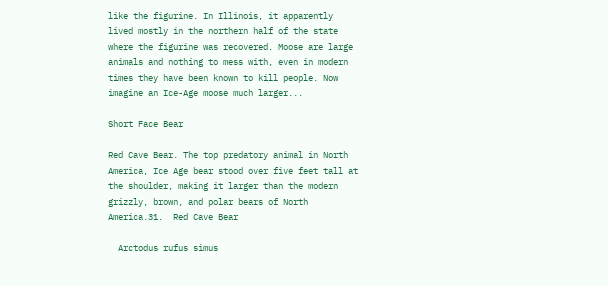like the figurine. In Illinois, it apparently lived mostly in the northern half of the state where the figurine was recovered. Moose are large animals and nothing to mess with, even in modern times they have been known to kill people. Now imagine an Ice-Age moose much larger...

Short Face Bear

Red Cave Bear. The top predatory animal in North America, Ice Age bear stood over five feet tall at the shoulder, making it larger than the modern grizzly, brown, and polar bears of North America.31.  Red Cave Bear

  Arctodus rufus simus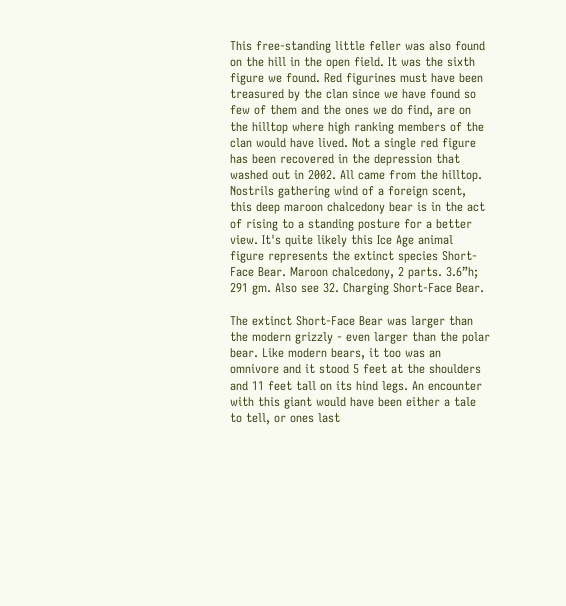This free-standing little feller was also found on the hill in the open field. It was the sixth figure we found. Red figurines must have been treasured by the clan since we have found so few of them and the ones we do find, are on the hilltop where high ranking members of the clan would have lived. Not a single red figure has been recovered in the depression that washed out in 2002. All came from the hilltop. Nostrils gathering wind of a foreign scent, this deep maroon chalcedony bear is in the act of rising to a standing posture for a better view. It's quite likely this Ice Age animal figure represents the extinct species Short-Face Bear. Maroon chalcedony, 2 parts. 3.6”h; 291 gm. Also see 32. Charging Short-Face Bear.

The extinct Short-Face Bear was larger than the modern grizzly - even larger than the polar bear. Like modern bears, it too was an omnivore and it stood 5 feet at the shoulders and 11 feet tall on its hind legs. An encounter with this giant would have been either a tale to tell, or ones last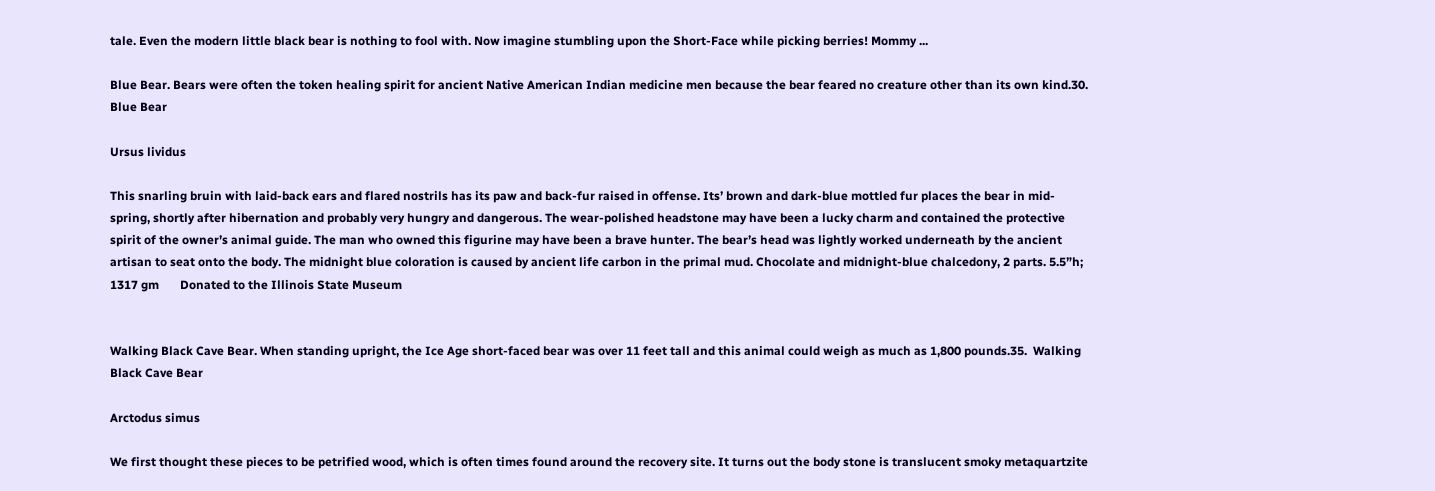tale. Even the modern little black bear is nothing to fool with. Now imagine stumbling upon the Short-Face while picking berries! Mommy ...

Blue Bear. Bears were often the token healing spirit for ancient Native American Indian medicine men because the bear feared no creature other than its own kind.30.  Blue Bear

Ursus lividus

This snarling bruin with laid-back ears and flared nostrils has its paw and back-fur raised in offense. Its’ brown and dark-blue mottled fur places the bear in mid-spring, shortly after hibernation and probably very hungry and dangerous. The wear-polished headstone may have been a lucky charm and contained the protective spirit of the owner’s animal guide. The man who owned this figurine may have been a brave hunter. The bear’s head was lightly worked underneath by the ancient artisan to seat onto the body. The midnight blue coloration is caused by ancient life carbon in the primal mud. Chocolate and midnight-blue chalcedony, 2 parts. 5.5”h; 1317 gm       Donated to the Illinois State Museum


Walking Black Cave Bear. When standing upright, the Ice Age short-faced bear was over 11 feet tall and this animal could weigh as much as 1,800 pounds.35.  Walking Black Cave Bear

Arctodus simus

We first thought these pieces to be petrified wood, which is often times found around the recovery site. It turns out the body stone is translucent smoky metaquartzite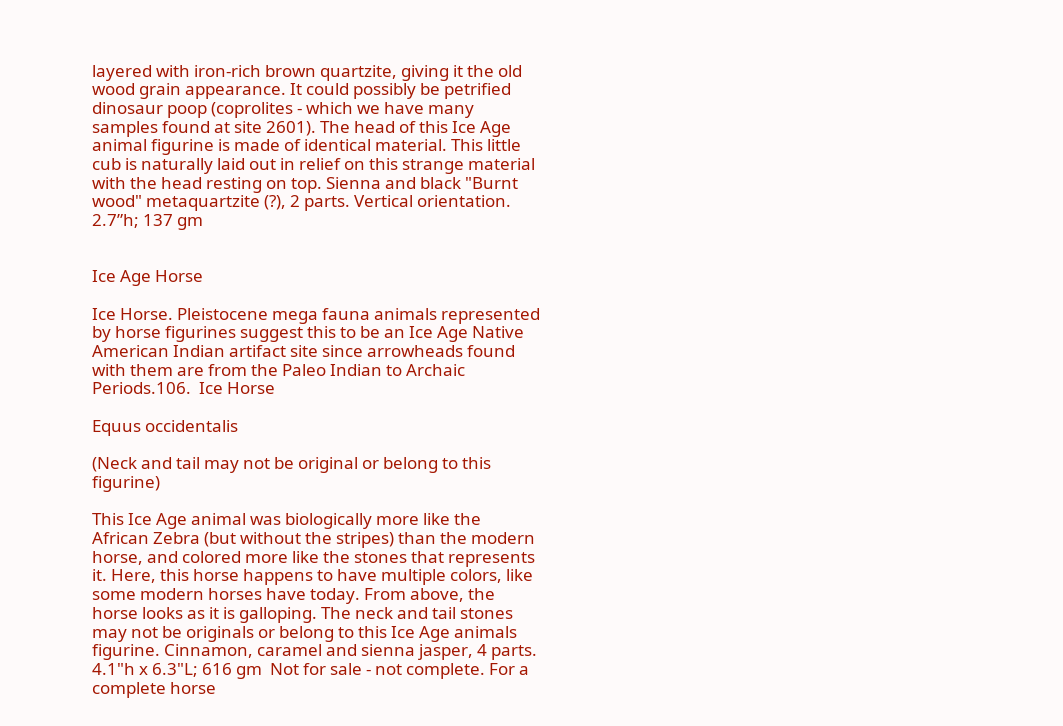layered with iron-rich brown quartzite, giving it the old wood grain appearance. It could possibly be petrified dinosaur poop (coprolites - which we have many samples found at site 2601). The head of this Ice Age animal figurine is made of identical material. This little cub is naturally laid out in relief on this strange material with the head resting on top. Sienna and black "Burnt wood" metaquartzite (?), 2 parts. Vertical orientation. 2.7”h; 137 gm


Ice Age Horse

Ice Horse. Pleistocene mega fauna animals represented by horse figurines suggest this to be an Ice Age Native American Indian artifact site since arrowheads found with them are from the Paleo Indian to Archaic Periods.106.  Ice Horse

Equus occidentalis

(Neck and tail may not be original or belong to this figurine)

This Ice Age animal was biologically more like the African Zebra (but without the stripes) than the modern horse, and colored more like the stones that represents it. Here, this horse happens to have multiple colors, like some modern horses have today. From above, the horse looks as it is galloping. The neck and tail stones may not be originals or belong to this Ice Age animals figurine. Cinnamon, caramel and sienna jasper, 4 parts. 4.1"h x 6.3"L; 616 gm  Not for sale - not complete. For a complete horse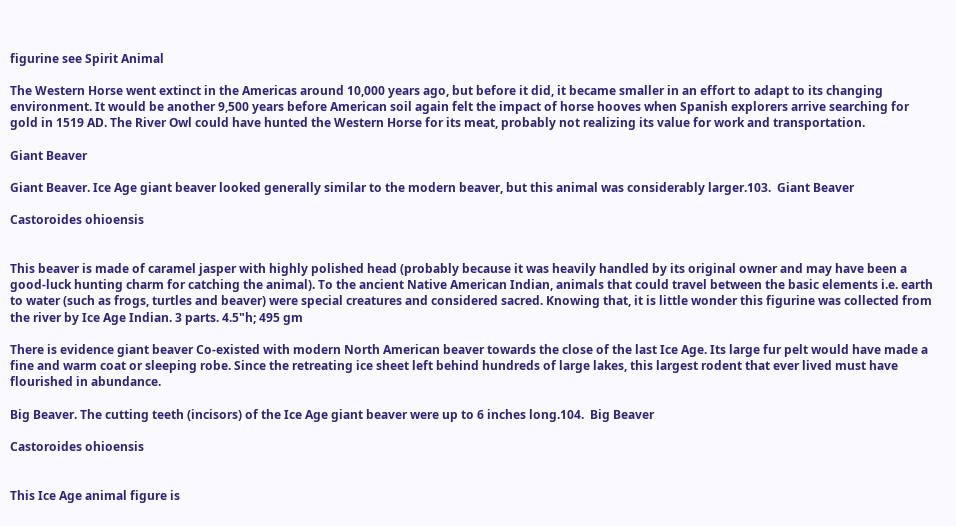figurine see Spirit Animal

The Western Horse went extinct in the Americas around 10,000 years ago, but before it did, it became smaller in an effort to adapt to its changing environment. It would be another 9,500 years before American soil again felt the impact of horse hooves when Spanish explorers arrive searching for gold in 1519 AD. The River Owl could have hunted the Western Horse for its meat, probably not realizing its value for work and transportation.

Giant Beaver

Giant Beaver. Ice Age giant beaver looked generally similar to the modern beaver, but this animal was considerably larger.103.  Giant Beaver

Castoroides ohioensis


This beaver is made of caramel jasper with highly polished head (probably because it was heavily handled by its original owner and may have been a good-luck hunting charm for catching the animal). To the ancient Native American Indian, animals that could travel between the basic elements i.e. earth to water (such as frogs, turtles and beaver) were special creatures and considered sacred. Knowing that, it is little wonder this figurine was collected from the river by Ice Age Indian. 3 parts. 4.5"h; 495 gm

There is evidence giant beaver Co-existed with modern North American beaver towards the close of the last Ice Age. Its large fur pelt would have made a fine and warm coat or sleeping robe. Since the retreating ice sheet left behind hundreds of large lakes, this largest rodent that ever lived must have flourished in abundance.

Big Beaver. The cutting teeth (incisors) of the Ice Age giant beaver were up to 6 inches long.104.  Big Beaver

Castoroides ohioensis


This Ice Age animal figure is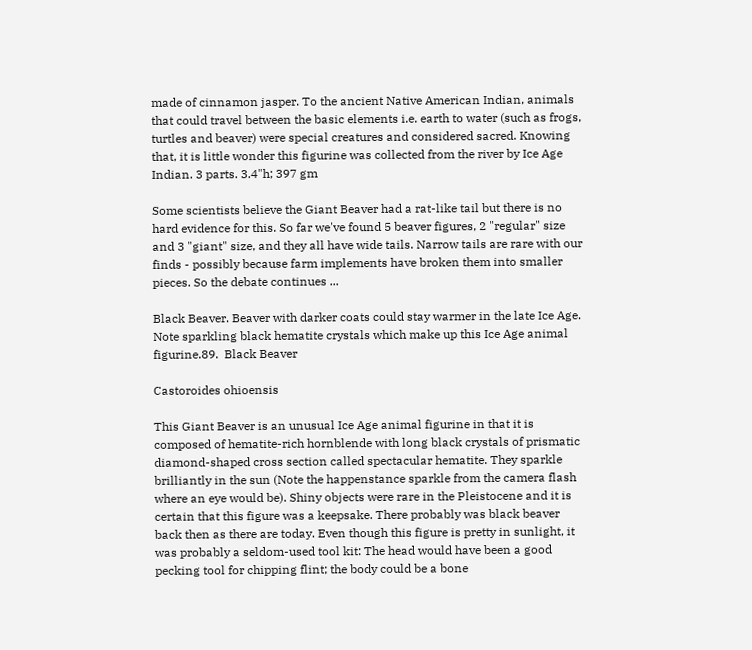made of cinnamon jasper. To the ancient Native American Indian, animals that could travel between the basic elements i.e. earth to water (such as frogs, turtles and beaver) were special creatures and considered sacred. Knowing that, it is little wonder this figurine was collected from the river by Ice Age Indian. 3 parts. 3.4"h; 397 gm

Some scientists believe the Giant Beaver had a rat-like tail but there is no hard evidence for this. So far we've found 5 beaver figures, 2 "regular" size and 3 "giant" size, and they all have wide tails. Narrow tails are rare with our finds - possibly because farm implements have broken them into smaller pieces. So the debate continues ...

Black Beaver. Beaver with darker coats could stay warmer in the late Ice Age. Note sparkling black hematite crystals which make up this Ice Age animal figurine.89.  Black Beaver

Castoroides ohioensis

This Giant Beaver is an unusual Ice Age animal figurine in that it is composed of hematite-rich hornblende with long black crystals of prismatic diamond-shaped cross section called spectacular hematite. They sparkle brilliantly in the sun (Note the happenstance sparkle from the camera flash where an eye would be). Shiny objects were rare in the Pleistocene and it is certain that this figure was a keepsake. There probably was black beaver back then as there are today. Even though this figure is pretty in sunlight, it was probably a seldom-used tool kit: The head would have been a good pecking tool for chipping flint; the body could be a bone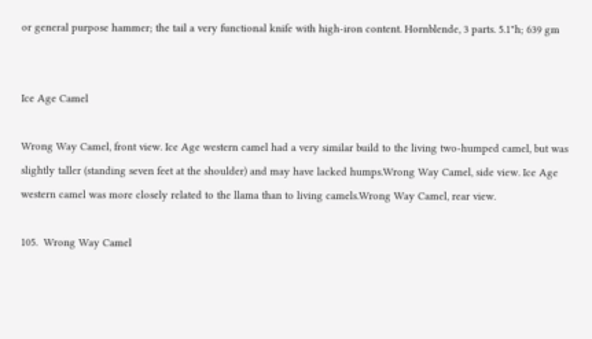or general purpose hammer; the tail a very functional knife with high-iron content. Hornblende, 3 parts. 5.1"h; 639 gm


Ice Age Camel

Wrong Way Camel, front view. Ice Age western camel had a very similar build to the living two-humped camel, but was slightly taller (standing seven feet at the shoulder) and may have lacked humps.Wrong Way Camel, side view. Ice Age western camel was more closely related to the llama than to living camels.Wrong Way Camel, rear view.

105.  Wrong Way Camel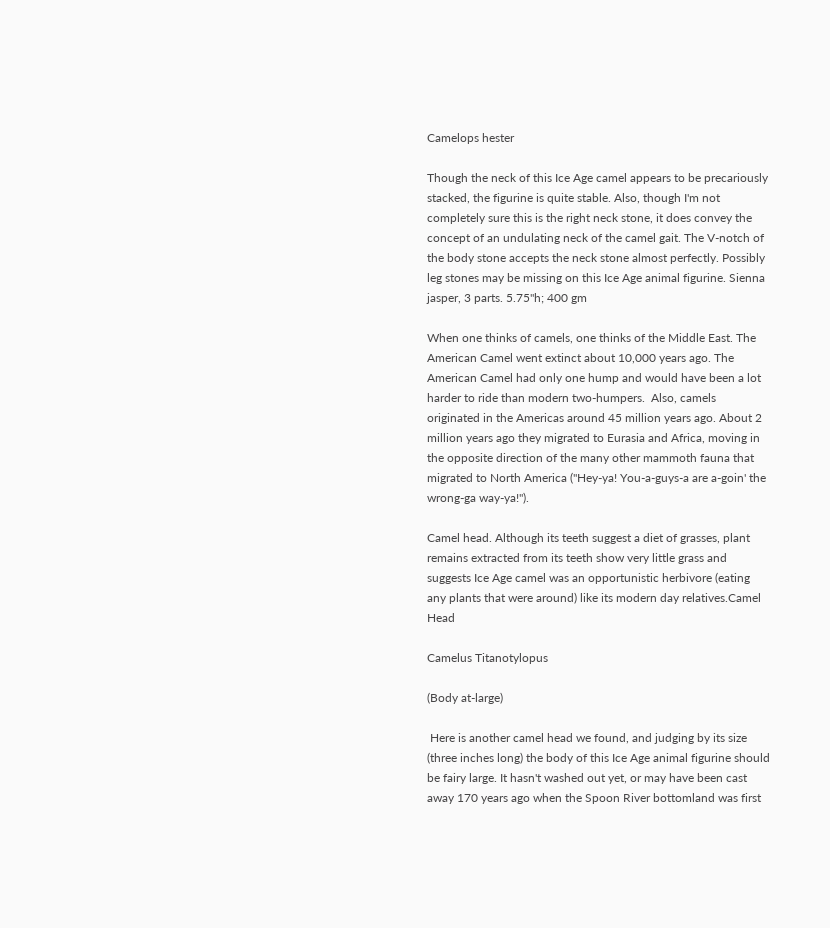Camelops hester

Though the neck of this Ice Age camel appears to be precariously stacked, the figurine is quite stable. Also, though I'm not completely sure this is the right neck stone, it does convey the concept of an undulating neck of the camel gait. The V-notch of the body stone accepts the neck stone almost perfectly. Possibly leg stones may be missing on this Ice Age animal figurine. Sienna jasper, 3 parts. 5.75"h; 400 gm

When one thinks of camels, one thinks of the Middle East. The American Camel went extinct about 10,000 years ago. The American Camel had only one hump and would have been a lot harder to ride than modern two-humpers.  Also, camels originated in the Americas around 45 million years ago. About 2 million years ago they migrated to Eurasia and Africa, moving in the opposite direction of the many other mammoth fauna that migrated to North America ("Hey-ya! You-a-guys-a are a-goin' the wrong-ga way-ya!").

Camel head. Although its teeth suggest a diet of grasses, plant remains extracted from its teeth show very little grass and suggests Ice Age camel was an opportunistic herbivore (eating any plants that were around) like its modern day relatives.Camel Head

Camelus Titanotylopus

(Body at-large)

 Here is another camel head we found, and judging by its size (three inches long) the body of this Ice Age animal figurine should be fairy large. It hasn't washed out yet, or may have been cast away 170 years ago when the Spoon River bottomland was first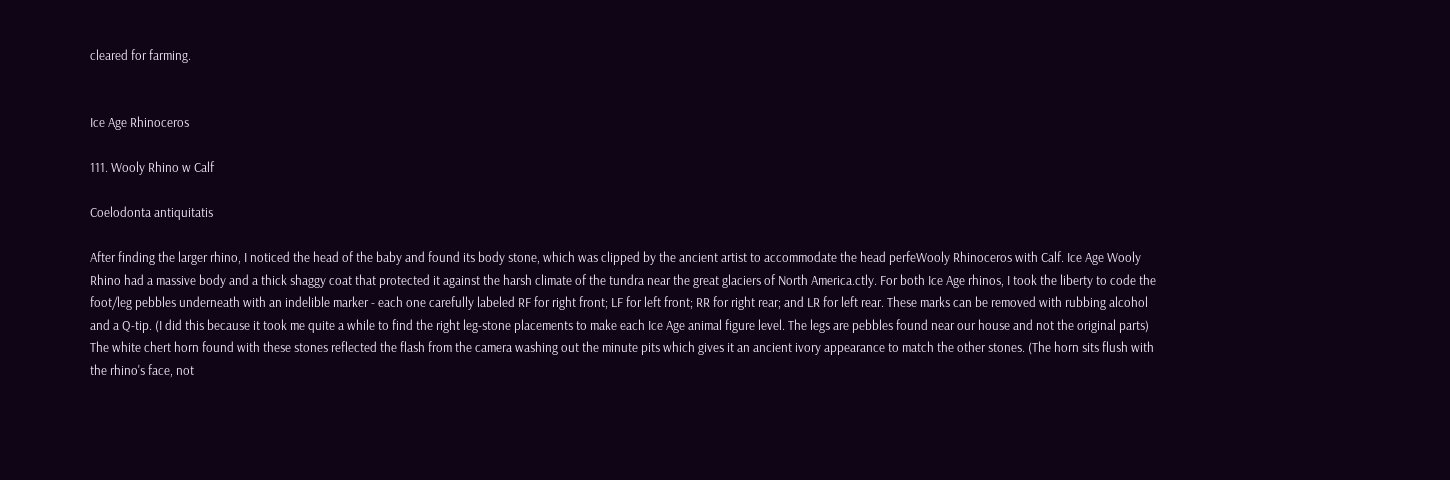cleared for farming.


Ice Age Rhinoceros

111. Wooly Rhino w Calf

Coelodonta antiquitatis

After finding the larger rhino, I noticed the head of the baby and found its body stone, which was clipped by the ancient artist to accommodate the head perfeWooly Rhinoceros with Calf. Ice Age Wooly Rhino had a massive body and a thick shaggy coat that protected it against the harsh climate of the tundra near the great glaciers of North America.ctly. For both Ice Age rhinos, I took the liberty to code the foot/leg pebbles underneath with an indelible marker - each one carefully labeled RF for right front; LF for left front; RR for right rear; and LR for left rear. These marks can be removed with rubbing alcohol and a Q-tip. (I did this because it took me quite a while to find the right leg-stone placements to make each Ice Age animal figure level. The legs are pebbles found near our house and not the original parts) The white chert horn found with these stones reflected the flash from the camera washing out the minute pits which gives it an ancient ivory appearance to match the other stones. (The horn sits flush with the rhino's face, not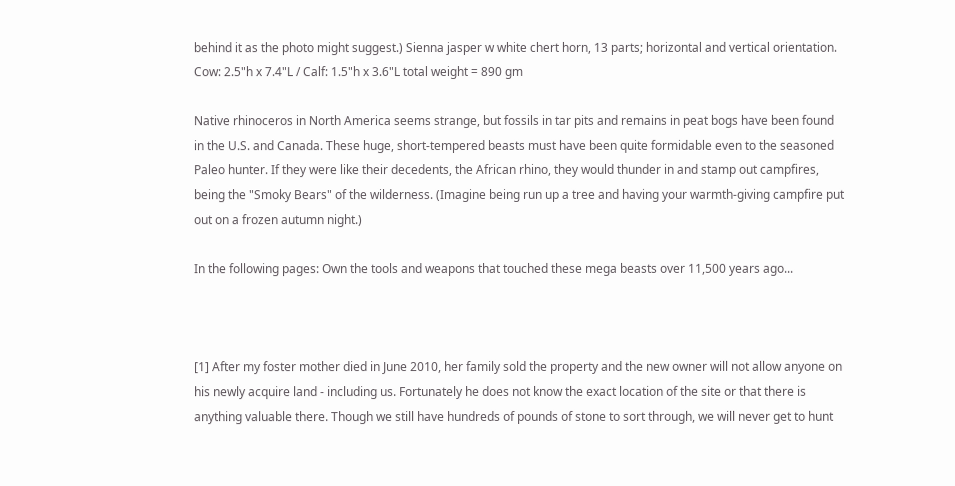behind it as the photo might suggest.) Sienna jasper w white chert horn, 13 parts; horizontal and vertical orientation. Cow: 2.5"h x 7.4"L / Calf: 1.5"h x 3.6"L total weight = 890 gm

Native rhinoceros in North America seems strange, but fossils in tar pits and remains in peat bogs have been found in the U.S. and Canada. These huge, short-tempered beasts must have been quite formidable even to the seasoned Paleo hunter. If they were like their decedents, the African rhino, they would thunder in and stamp out campfires, being the "Smoky Bears" of the wilderness. (Imagine being run up a tree and having your warmth-giving campfire put out on a frozen autumn night.)

In the following pages: Own the tools and weapons that touched these mega beasts over 11,500 years ago...



[1] After my foster mother died in June 2010, her family sold the property and the new owner will not allow anyone on his newly acquire land - including us. Fortunately he does not know the exact location of the site or that there is anything valuable there. Though we still have hundreds of pounds of stone to sort through, we will never get to hunt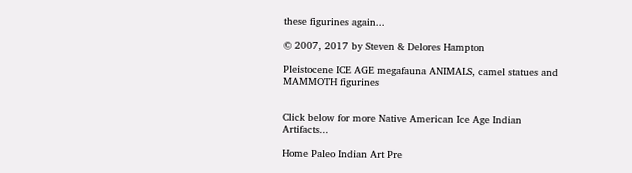these figurines again...

© 2007, 2017 by Steven & Delores Hampton

Pleistocene ICE AGE megafauna ANIMALS, camel statues and MAMMOTH figurines


Click below for more Native American Ice Age Indian Artifacts...

Home Paleo Indian Art Pre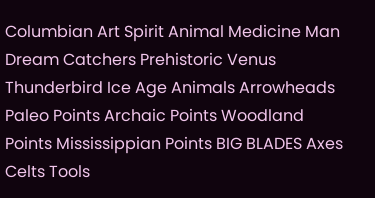Columbian Art Spirit Animal Medicine Man Dream Catchers Prehistoric Venus Thunderbird Ice Age Animals Arrowheads Paleo Points Archaic Points Woodland Points Mississippian Points BIG BLADES Axes Celts Tools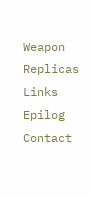Weapon Replicas Links Epilog Contact